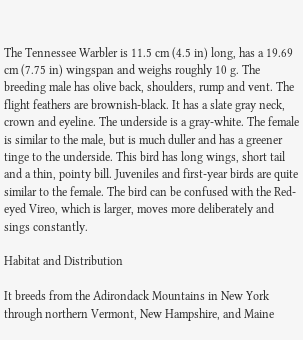The Tennessee Warbler is 11.5 cm (4.5 in) long, has a 19.69 cm (7.75 in) wingspan and weighs roughly 10 g. The breeding male has olive back, shoulders, rump and vent. The flight feathers are brownish-black. It has a slate gray neck, crown and eyeline. The underside is a gray-white. The female is similar to the male, but is much duller and has a greener tinge to the underside. This bird has long wings, short tail and a thin, pointy bill. Juveniles and first-year birds are quite similar to the female. The bird can be confused with the Red-eyed Vireo, which is larger, moves more deliberately and sings constantly.

Habitat and Distribution

It breeds from the Adirondack Mountains in New York through northern Vermont, New Hampshire, and Maine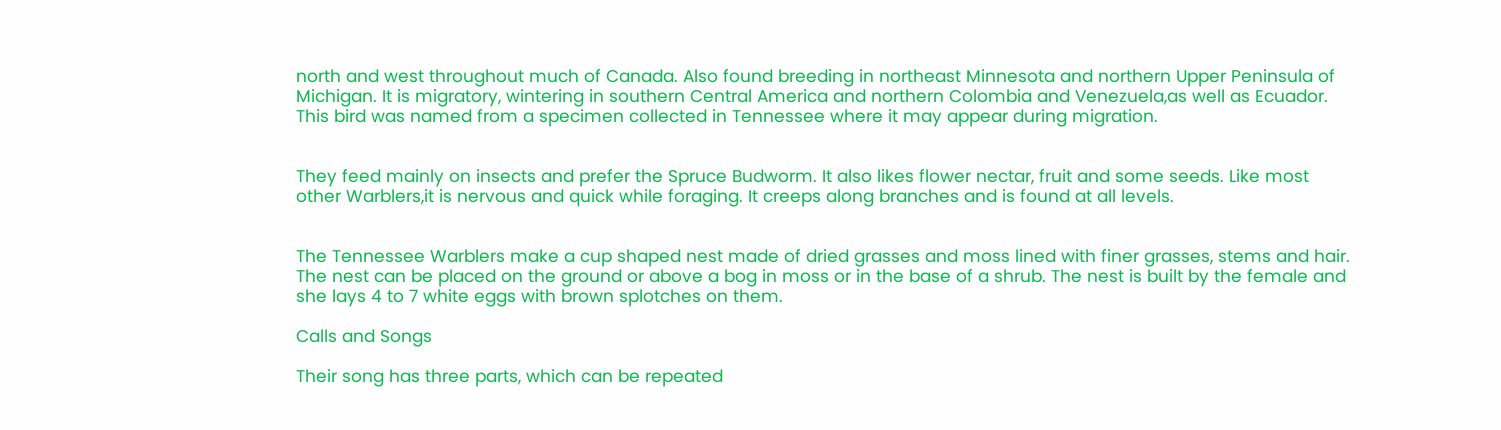north and west throughout much of Canada. Also found breeding in northeast Minnesota and northern Upper Peninsula of Michigan. It is migratory, wintering in southern Central America and northern Colombia and Venezuela,as well as Ecuador. This bird was named from a specimen collected in Tennessee where it may appear during migration.


They feed mainly on insects and prefer the Spruce Budworm. It also likes flower nectar, fruit and some seeds. Like most other Warblers,it is nervous and quick while foraging. It creeps along branches and is found at all levels.


The Tennessee Warblers make a cup shaped nest made of dried grasses and moss lined with finer grasses, stems and hair. The nest can be placed on the ground or above a bog in moss or in the base of a shrub. The nest is built by the female and she lays 4 to 7 white eggs with brown splotches on them.

Calls and Songs

Their song has three parts, which can be repeated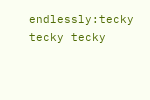endlessly:tecky tecky tecky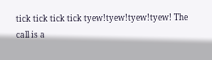tick tick tick tick tyew!tyew!tyew!tyew! The call is a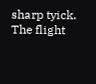sharp tyick. The flight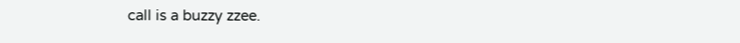call is a buzzy zzee.